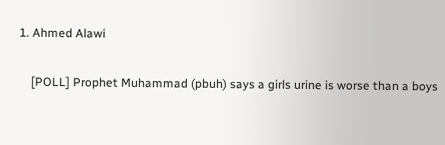1. Ahmed Alawi

    [POLL] Prophet Muhammad (pbuh) says a girls urine is worse than a boys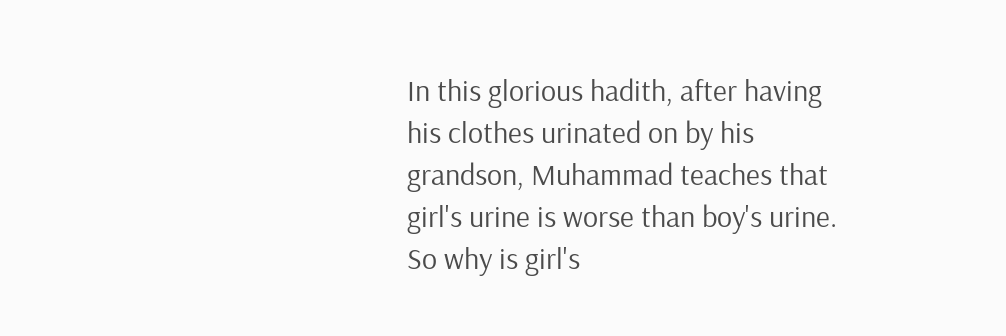In this glorious hadith, after having his clothes urinated on by his grandson, Muhammad teaches that girl's urine is worse than boy's urine. So why is girl's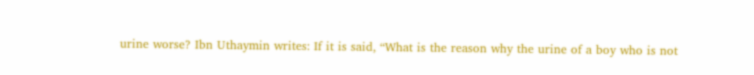urine worse? Ibn Uthaymin writes: If it is said, “What is the reason why the urine of a boy who is not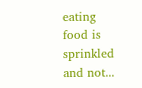eating food is sprinkled and not...